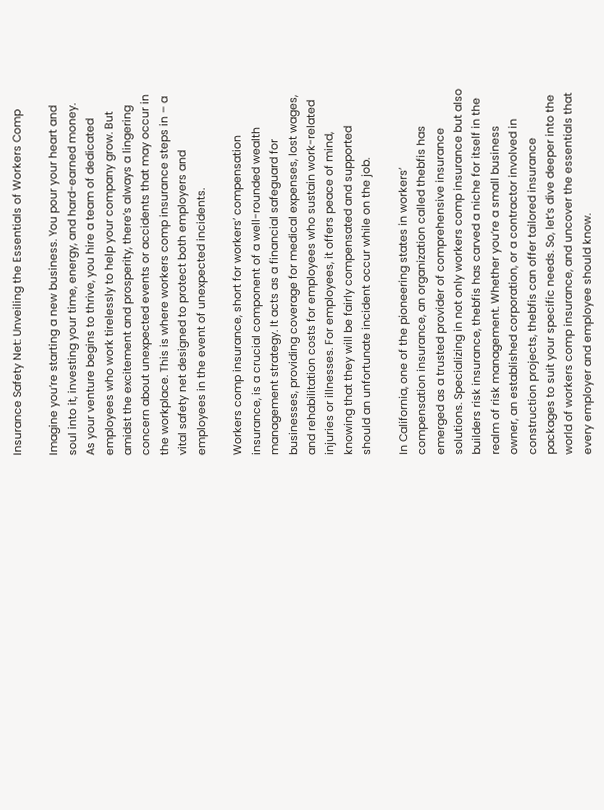Insurance Safety Net: Unveiling the Essentials of Workers Comp

Imagine you’re starting a new business. You pour your heart and soul into it, investing your time, energy, and hard-earned money. As your venture begins to thrive, you hire a team of dedicated employees who work tirelessly to help your company grow. But amidst the excitement and prosperity, there’s always a lingering concern about unexpected events or accidents that may occur in the workplace. This is where workers comp insurance steps in – a vital safety net designed to protect both employers and employees in the event of unexpected incidents.

Workers comp insurance, short for workers’ compensation insurance, is a crucial component of a well-rounded wealth management strategy. It acts as a financial safeguard for businesses, providing coverage for medical expenses, lost wages, and rehabilitation costs for employees who sustain work-related injuries or illnesses. For employees, it offers peace of mind, knowing that they will be fairly compensated and supported should an unfortunate incident occur while on the job.

In California, one of the pioneering states in workers’ compensation insurance, an organization called thebfis has emerged as a trusted provider of comprehensive insurance solutions. Specializing in not only workers comp insurance but also builders risk insurance, thebfis has carved a niche for itself in the realm of risk management. Whether you’re a small business owner, an established corporation, or a contractor involved in construction projects, thebfis can offer tailored insurance packages to suit your specific needs. So, let’s dive deeper into the world of workers comp insurance, and uncover the essentials that every employer and employee should know.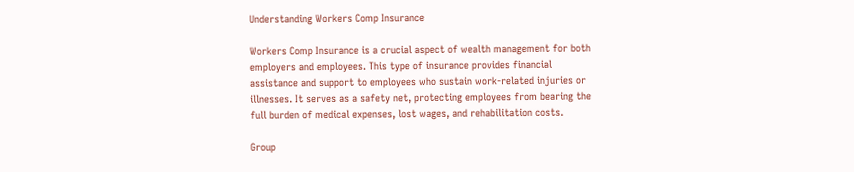Understanding Workers Comp Insurance

Workers Comp Insurance is a crucial aspect of wealth management for both employers and employees. This type of insurance provides financial assistance and support to employees who sustain work-related injuries or illnesses. It serves as a safety net, protecting employees from bearing the full burden of medical expenses, lost wages, and rehabilitation costs.

Group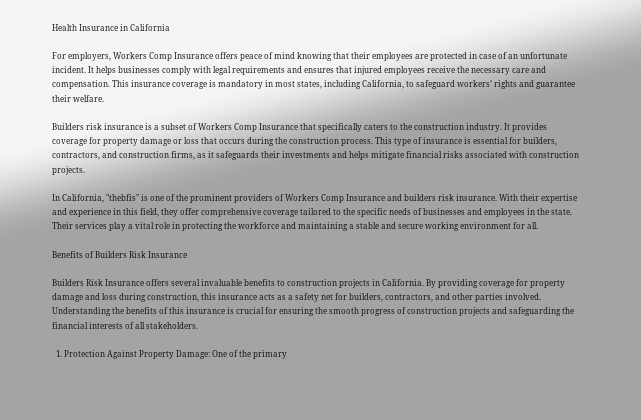Health Insurance in California

For employers, Workers Comp Insurance offers peace of mind knowing that their employees are protected in case of an unfortunate incident. It helps businesses comply with legal requirements and ensures that injured employees receive the necessary care and compensation. This insurance coverage is mandatory in most states, including California, to safeguard workers’ rights and guarantee their welfare.

Builders risk insurance is a subset of Workers Comp Insurance that specifically caters to the construction industry. It provides coverage for property damage or loss that occurs during the construction process. This type of insurance is essential for builders, contractors, and construction firms, as it safeguards their investments and helps mitigate financial risks associated with construction projects.

In California, "thebfis" is one of the prominent providers of Workers Comp Insurance and builders risk insurance. With their expertise and experience in this field, they offer comprehensive coverage tailored to the specific needs of businesses and employees in the state. Their services play a vital role in protecting the workforce and maintaining a stable and secure working environment for all.

Benefits of Builders Risk Insurance

Builders Risk Insurance offers several invaluable benefits to construction projects in California. By providing coverage for property damage and loss during construction, this insurance acts as a safety net for builders, contractors, and other parties involved. Understanding the benefits of this insurance is crucial for ensuring the smooth progress of construction projects and safeguarding the financial interests of all stakeholders.

  1. Protection Against Property Damage: One of the primary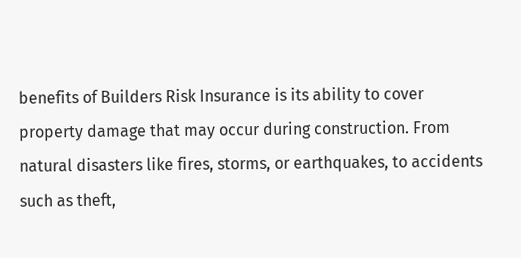benefits of Builders Risk Insurance is its ability to cover property damage that may occur during construction. From natural disasters like fires, storms, or earthquakes, to accidents such as theft,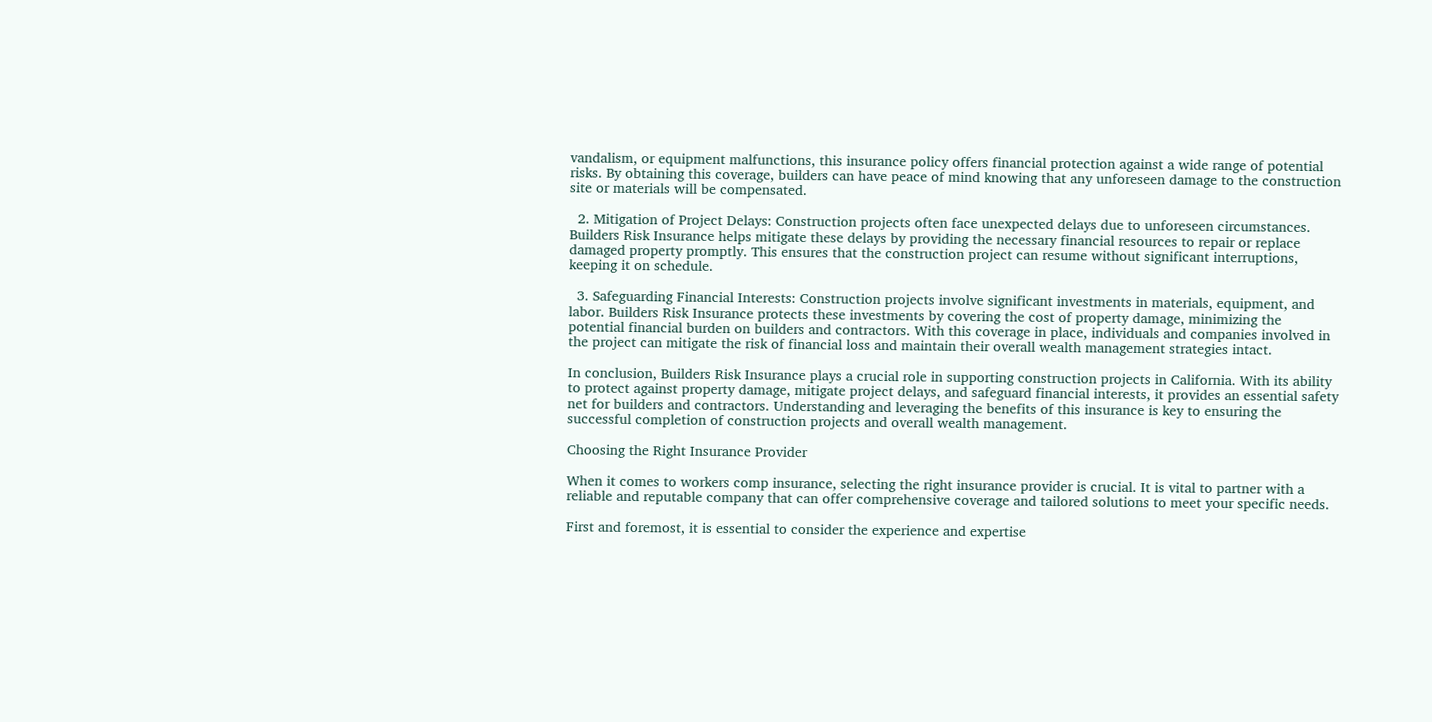vandalism, or equipment malfunctions, this insurance policy offers financial protection against a wide range of potential risks. By obtaining this coverage, builders can have peace of mind knowing that any unforeseen damage to the construction site or materials will be compensated.

  2. Mitigation of Project Delays: Construction projects often face unexpected delays due to unforeseen circumstances. Builders Risk Insurance helps mitigate these delays by providing the necessary financial resources to repair or replace damaged property promptly. This ensures that the construction project can resume without significant interruptions, keeping it on schedule.

  3. Safeguarding Financial Interests: Construction projects involve significant investments in materials, equipment, and labor. Builders Risk Insurance protects these investments by covering the cost of property damage, minimizing the potential financial burden on builders and contractors. With this coverage in place, individuals and companies involved in the project can mitigate the risk of financial loss and maintain their overall wealth management strategies intact.

In conclusion, Builders Risk Insurance plays a crucial role in supporting construction projects in California. With its ability to protect against property damage, mitigate project delays, and safeguard financial interests, it provides an essential safety net for builders and contractors. Understanding and leveraging the benefits of this insurance is key to ensuring the successful completion of construction projects and overall wealth management.

Choosing the Right Insurance Provider

When it comes to workers comp insurance, selecting the right insurance provider is crucial. It is vital to partner with a reliable and reputable company that can offer comprehensive coverage and tailored solutions to meet your specific needs.

First and foremost, it is essential to consider the experience and expertise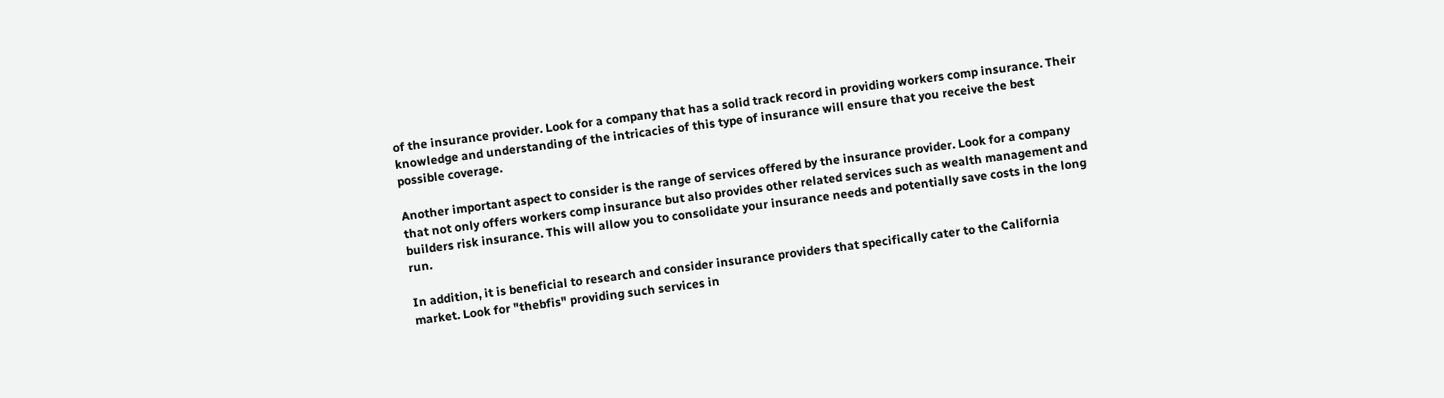of the insurance provider. Look for a company that has a solid track record in providing workers comp insurance. Their knowledge and understanding of the intricacies of this type of insurance will ensure that you receive the best possible coverage.

Another important aspect to consider is the range of services offered by the insurance provider. Look for a company that not only offers workers comp insurance but also provides other related services such as wealth management and builders risk insurance. This will allow you to consolidate your insurance needs and potentially save costs in the long run.

In addition, it is beneficial to research and consider insurance providers that specifically cater to the California market. Look for "thebfis" providing such services in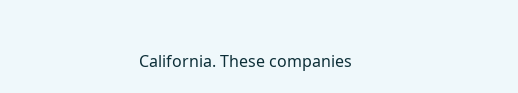California. These companies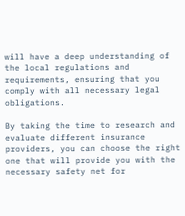will have a deep understanding of the local regulations and requirements, ensuring that you comply with all necessary legal obligations.

By taking the time to research and evaluate different insurance providers, you can choose the right one that will provide you with the necessary safety net for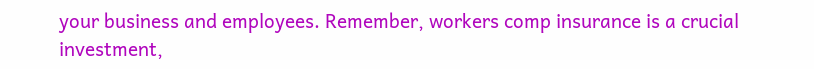your business and employees. Remember, workers comp insurance is a crucial investment,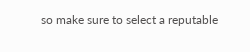so make sure to select a reputable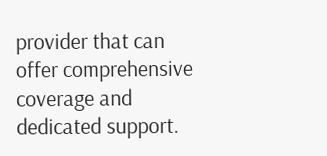provider that can offer comprehensive coverage and dedicated support.